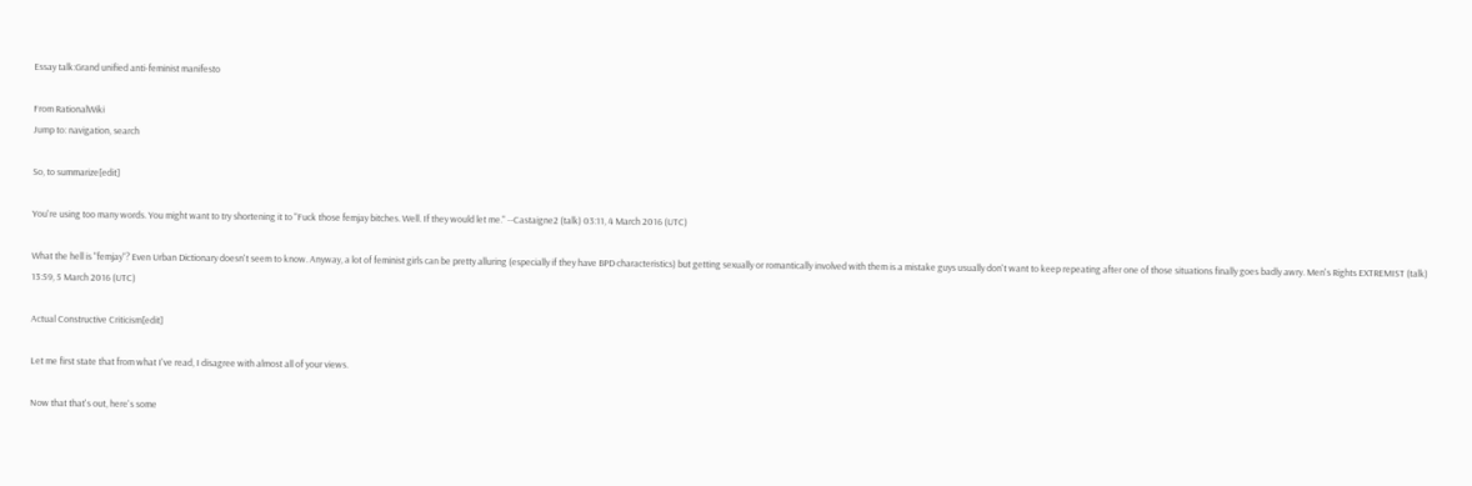Essay talk:Grand unified anti-feminist manifesto

From RationalWiki
Jump to: navigation, search

So, to summarize[edit]

You're using too many words. You might want to try shortening it to "Fuck those femjay bitches. Well. If they would let me." --Castaigne2 (talk) 03:11, 4 March 2016 (UTC)

What the hell is "femjay"? Even Urban Dictionary doesn't seem to know. Anyway, a lot of feminist girls can be pretty alluring (especially if they have BPD characteristics) but getting sexually or romantically involved with them is a mistake guys usually don't want to keep repeating after one of those situations finally goes badly awry. Men's Rights EXTREMIST (talk) 13:59, 5 March 2016 (UTC)

Actual Constructive Criticism[edit]

Let me first state that from what I've read, I disagree with almost all of your views.

Now that that's out, here's some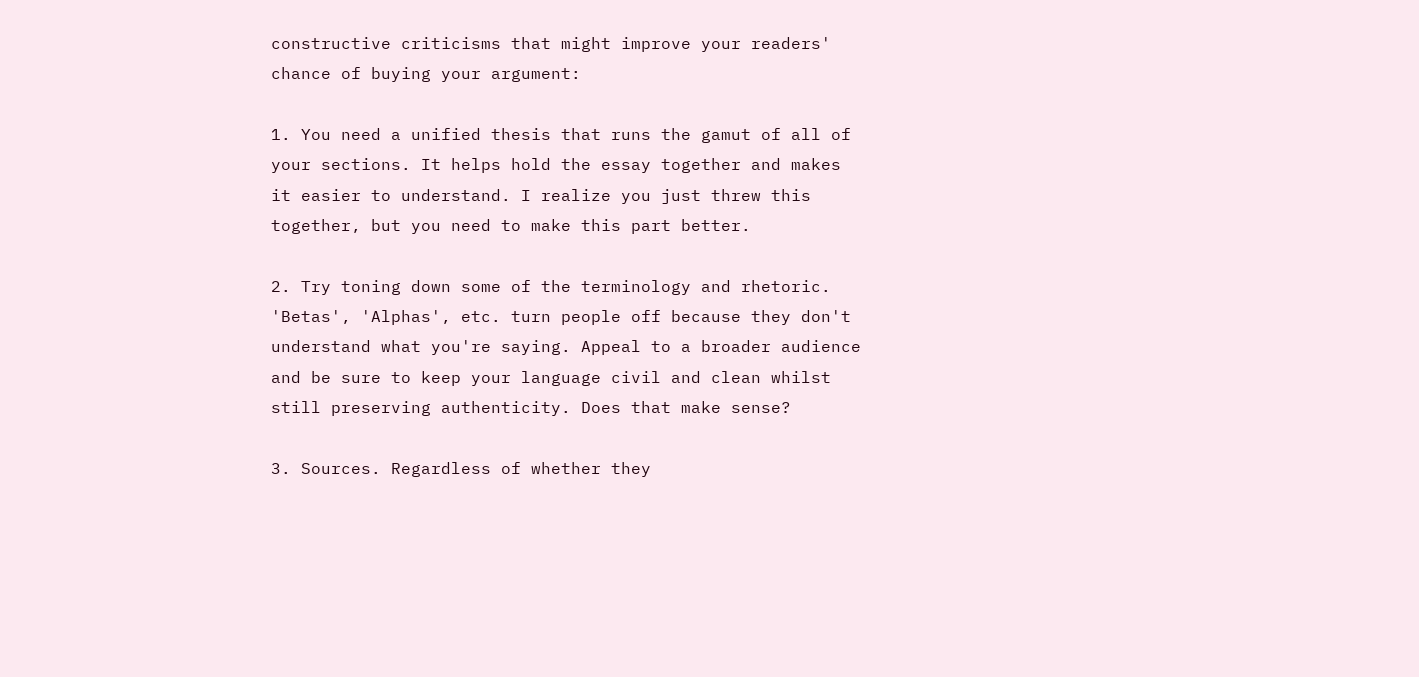constructive criticisms that might improve your readers' chance of buying your argument:

1. You need a unified thesis that runs the gamut of all of your sections. It helps hold the essay together and makes it easier to understand. I realize you just threw this together, but you need to make this part better.

2. Try toning down some of the terminology and rhetoric. 'Betas', 'Alphas', etc. turn people off because they don't understand what you're saying. Appeal to a broader audience and be sure to keep your language civil and clean whilst still preserving authenticity. Does that make sense?

3. Sources. Regardless of whether they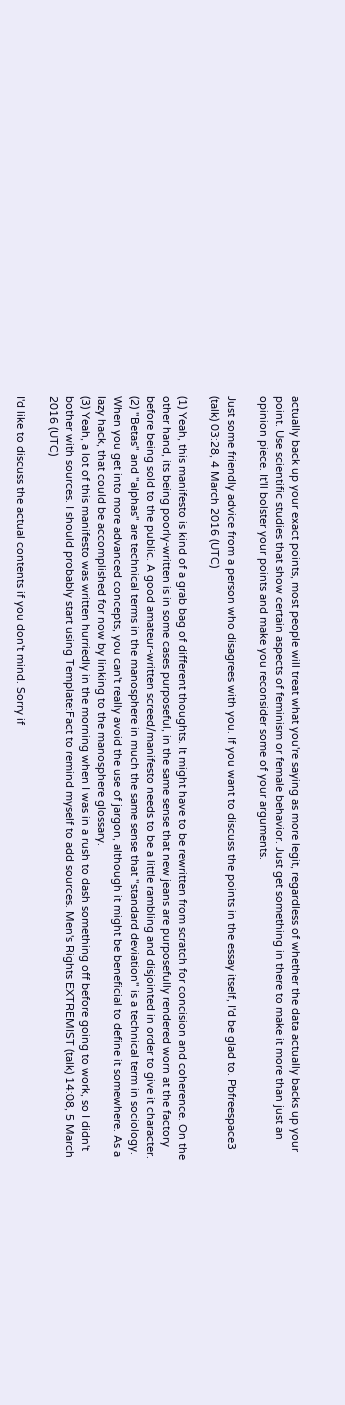actually back up your exact points, most people will treat what you're saying as more legit, regardless of whether the data actually backs up your point. Use scientific studies that show certain aspects of feminism or female behavior. Just get something in there to make it more than just an opinion piece. It'll bolster your points and make you reconsider some of your arguments.

Just some friendly advice from a person who disagrees with you. If you want to discuss the points in the essay itself, I'd be glad to. Pbfreespace3 (talk) 03:28, 4 March 2016 (UTC)

(1) Yeah, this manifesto is kind of a grab bag of different thoughts. It might have to be rewritten from scratch for concision and coherence. On the other hand, its being poorly-written is in some cases purposeful, in the same sense that new jeans are purposefully rendered worn at the factory before being sold to the public. A good amateur-written screed/manifesto needs to be a little rambling and disjointed in order to give it character.
(2) "Betas" and "alphas" are technical terms in the manosphere in much the same sense that "standard deviation" is a technical term in sociology. When you get into more advanced concepts, you can't really avoid the use of jargon, although it might be beneficial to define it somewhere. As a lazy hack, that could be accomplished for now by linking to the manosphere glossary.
(3) Yeah, a lot of this manifesto was written hurriedly in the morning when I was in a rush to dash something off before going to work, so I didn't bother with sources. I should probably start using Template:Fact to remind myself to add sources. Men's Rights EXTREMIST (talk) 14:08, 5 March 2016 (UTC)

I'd like to discuss the actual contents if you don't mind. Sorry if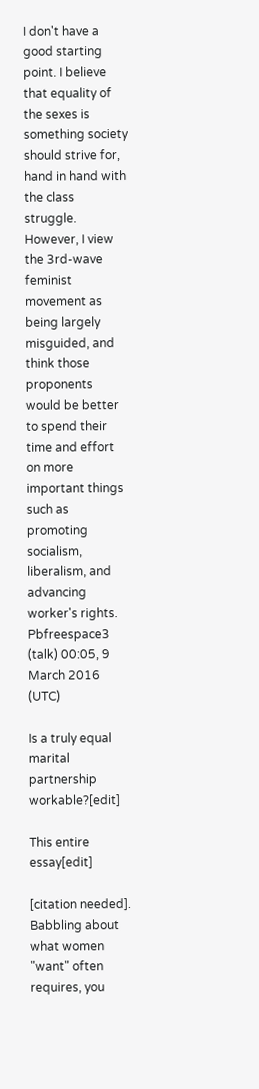I don't have a good starting point. I believe that equality of the sexes is something society should strive for, hand in hand with the class struggle. However, I view the 3rd-wave feminist movement as being largely misguided, and think those proponents would be better to spend their time and effort on more important things such as promoting socialism, liberalism, and advancing worker's rights. Pbfreespace3 (talk) 00:05, 9 March 2016 (UTC)

Is a truly equal marital partnership workable?[edit]

This entire essay[edit]

[citation needed]. Babbling about what women "want" often requires, you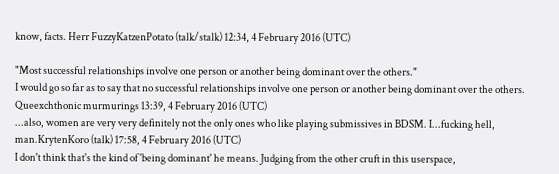know, facts. Herr FuzzyKatzenPotato (talk/stalk) 12:34, 4 February 2016 (UTC)

"Most successful relationships involve one person or another being dominant over the others."
I would go so far as to say that no successful relationships involve one person or another being dominant over the others. Queexchthonic murmurings 13:39, 4 February 2016 (UTC)
...also, women are very very definitely not the only ones who like playing submissives in BDSM. I...fucking hell, man.KrytenKoro (talk) 17:58, 4 February 2016 (UTC)
I don't think that's the kind of 'being dominant' he means. Judging from the other cruft in this userspace,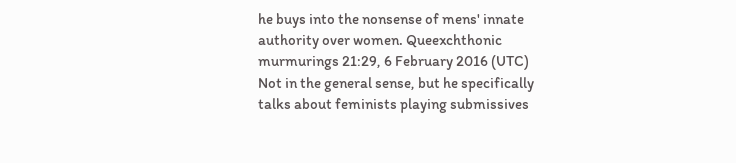he buys into the nonsense of mens' innate authority over women. Queexchthonic murmurings 21:29, 6 February 2016 (UTC)
Not in the general sense, but he specifically talks about feminists playing submissives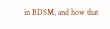in BDSM, and how that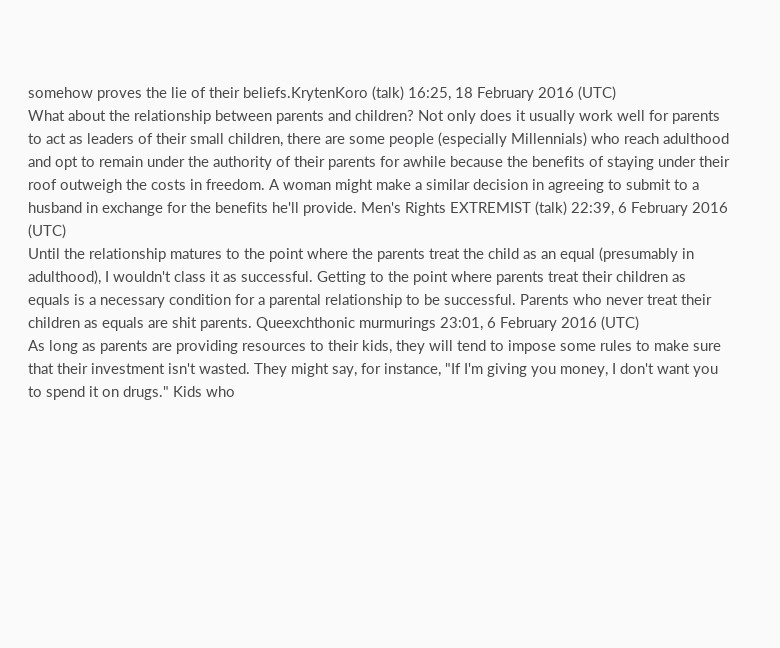somehow proves the lie of their beliefs.KrytenKoro (talk) 16:25, 18 February 2016 (UTC)
What about the relationship between parents and children? Not only does it usually work well for parents to act as leaders of their small children, there are some people (especially Millennials) who reach adulthood and opt to remain under the authority of their parents for awhile because the benefits of staying under their roof outweigh the costs in freedom. A woman might make a similar decision in agreeing to submit to a husband in exchange for the benefits he'll provide. Men's Rights EXTREMIST (talk) 22:39, 6 February 2016 (UTC)
Until the relationship matures to the point where the parents treat the child as an equal (presumably in adulthood), I wouldn't class it as successful. Getting to the point where parents treat their children as equals is a necessary condition for a parental relationship to be successful. Parents who never treat their children as equals are shit parents. Queexchthonic murmurings 23:01, 6 February 2016 (UTC)
As long as parents are providing resources to their kids, they will tend to impose some rules to make sure that their investment isn't wasted. They might say, for instance, "If I'm giving you money, I don't want you to spend it on drugs." Kids who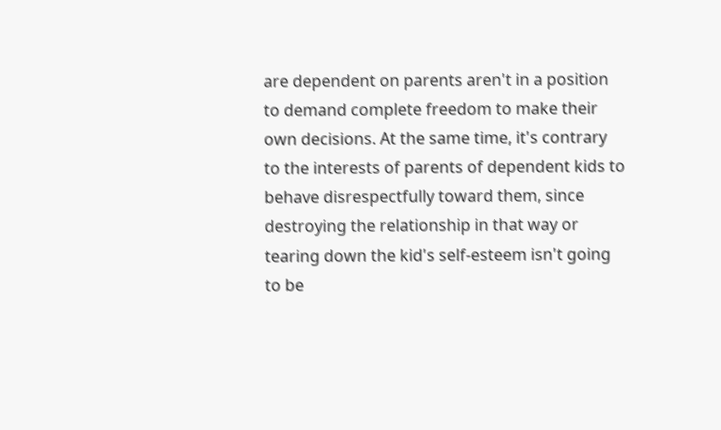are dependent on parents aren't in a position to demand complete freedom to make their own decisions. At the same time, it's contrary to the interests of parents of dependent kids to behave disrespectfully toward them, since destroying the relationship in that way or tearing down the kid's self-esteem isn't going to be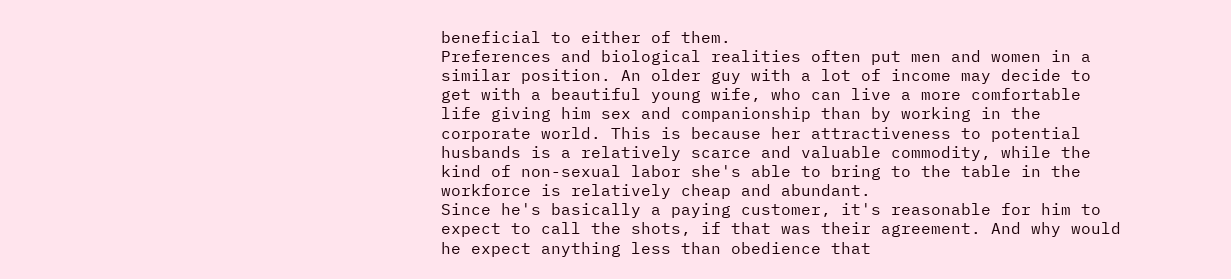beneficial to either of them.
Preferences and biological realities often put men and women in a similar position. An older guy with a lot of income may decide to get with a beautiful young wife, who can live a more comfortable life giving him sex and companionship than by working in the corporate world. This is because her attractiveness to potential husbands is a relatively scarce and valuable commodity, while the kind of non-sexual labor she's able to bring to the table in the workforce is relatively cheap and abundant.
Since he's basically a paying customer, it's reasonable for him to expect to call the shots, if that was their agreement. And why would he expect anything less than obedience that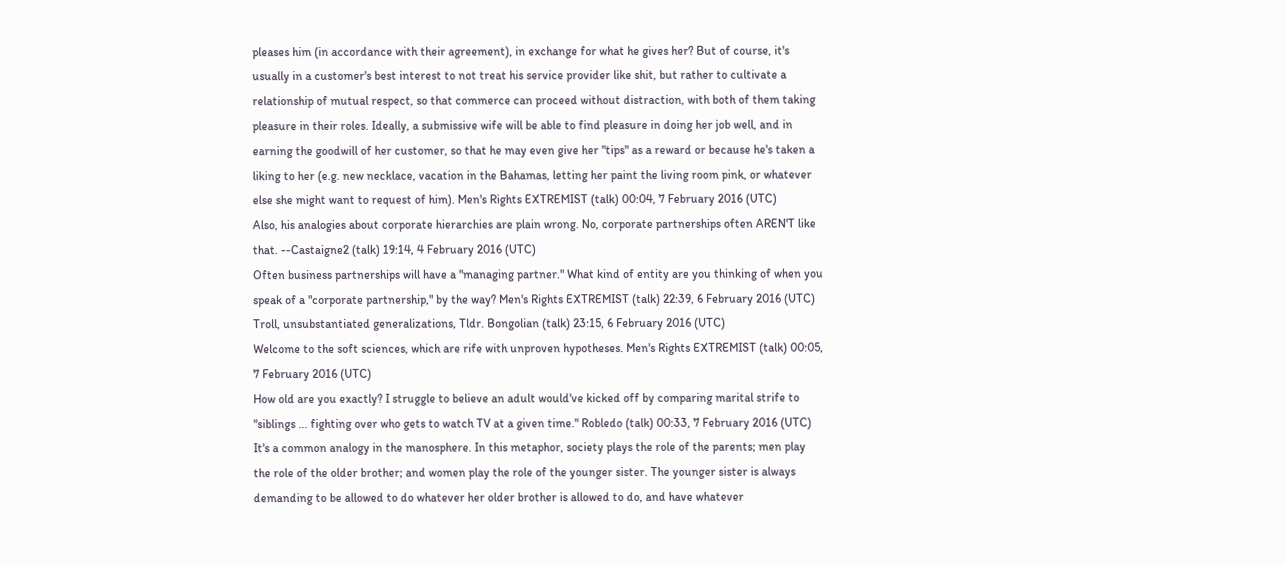pleases him (in accordance with their agreement), in exchange for what he gives her? But of course, it's usually in a customer's best interest to not treat his service provider like shit, but rather to cultivate a relationship of mutual respect, so that commerce can proceed without distraction, with both of them taking pleasure in their roles. Ideally, a submissive wife will be able to find pleasure in doing her job well, and in earning the goodwill of her customer, so that he may even give her "tips" as a reward or because he's taken a liking to her (e.g. new necklace, vacation in the Bahamas, letting her paint the living room pink, or whatever else she might want to request of him). Men's Rights EXTREMIST (talk) 00:04, 7 February 2016 (UTC)
Also, his analogies about corporate hierarchies are plain wrong. No, corporate partnerships often AREN'T like that. --Castaigne2 (talk) 19:14, 4 February 2016 (UTC)
Often business partnerships will have a "managing partner." What kind of entity are you thinking of when you speak of a "corporate partnership," by the way? Men's Rights EXTREMIST (talk) 22:39, 6 February 2016 (UTC)
Troll, unsubstantiated generalizations, Tldr. Bongolian (talk) 23:15, 6 February 2016 (UTC)
Welcome to the soft sciences, which are rife with unproven hypotheses. Men's Rights EXTREMIST (talk) 00:05, 7 February 2016 (UTC)
How old are you exactly? I struggle to believe an adult would've kicked off by comparing marital strife to "siblings ... fighting over who gets to watch TV at a given time." Robledo (talk) 00:33, 7 February 2016 (UTC)
It's a common analogy in the manosphere. In this metaphor, society plays the role of the parents; men play the role of the older brother; and women play the role of the younger sister. The younger sister is always demanding to be allowed to do whatever her older brother is allowed to do, and have whatever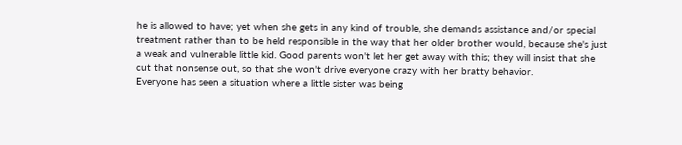he is allowed to have; yet when she gets in any kind of trouble, she demands assistance and/or special treatment rather than to be held responsible in the way that her older brother would, because she's just a weak and vulnerable little kid. Good parents won't let her get away with this; they will insist that she cut that nonsense out, so that she won't drive everyone crazy with her bratty behavior.
Everyone has seen a situation where a little sister was being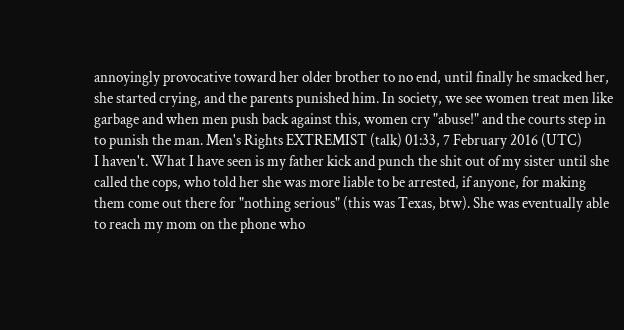annoyingly provocative toward her older brother to no end, until finally he smacked her, she started crying, and the parents punished him. In society, we see women treat men like garbage and when men push back against this, women cry "abuse!" and the courts step in to punish the man. Men's Rights EXTREMIST (talk) 01:33, 7 February 2016 (UTC)
I haven't. What I have seen is my father kick and punch the shit out of my sister until she called the cops, who told her she was more liable to be arrested, if anyone, for making them come out there for "nothing serious" (this was Texas, btw). She was eventually able to reach my mom on the phone who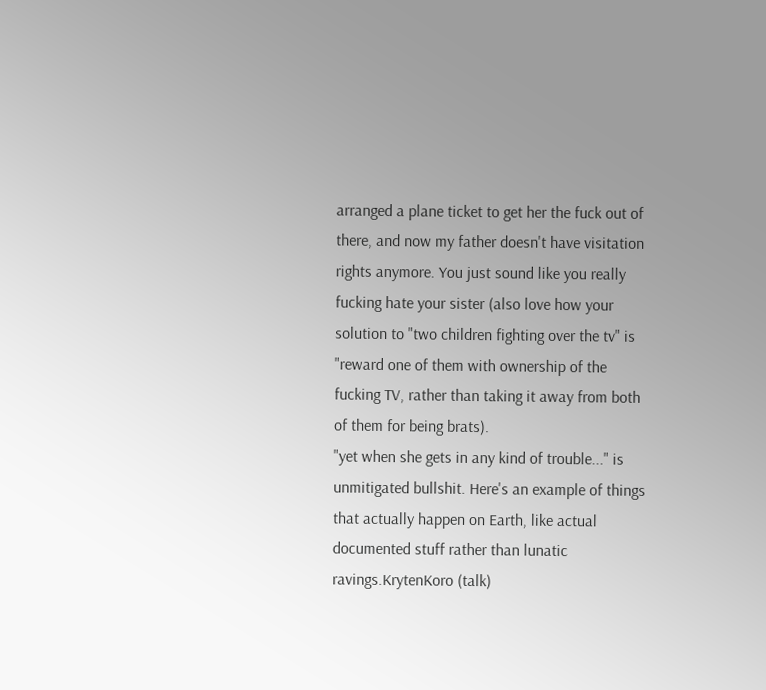arranged a plane ticket to get her the fuck out of there, and now my father doesn't have visitation rights anymore. You just sound like you really fucking hate your sister (also love how your solution to "two children fighting over the tv" is "reward one of them with ownership of the fucking TV, rather than taking it away from both of them for being brats).
"yet when she gets in any kind of trouble..." is unmitigated bullshit. Here's an example of things that actually happen on Earth, like actual documented stuff rather than lunatic ravings.KrytenKoro (talk)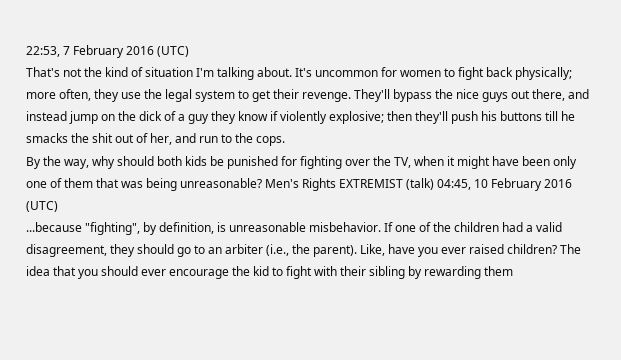22:53, 7 February 2016 (UTC)
That's not the kind of situation I'm talking about. It's uncommon for women to fight back physically; more often, they use the legal system to get their revenge. They'll bypass the nice guys out there, and instead jump on the dick of a guy they know if violently explosive; then they'll push his buttons till he smacks the shit out of her, and run to the cops.
By the way, why should both kids be punished for fighting over the TV, when it might have been only one of them that was being unreasonable? Men's Rights EXTREMIST (talk) 04:45, 10 February 2016 (UTC)
...because "fighting", by definition, is unreasonable misbehavior. If one of the children had a valid disagreement, they should go to an arbiter (i.e., the parent). Like, have you ever raised children? The idea that you should ever encourage the kid to fight with their sibling by rewarding them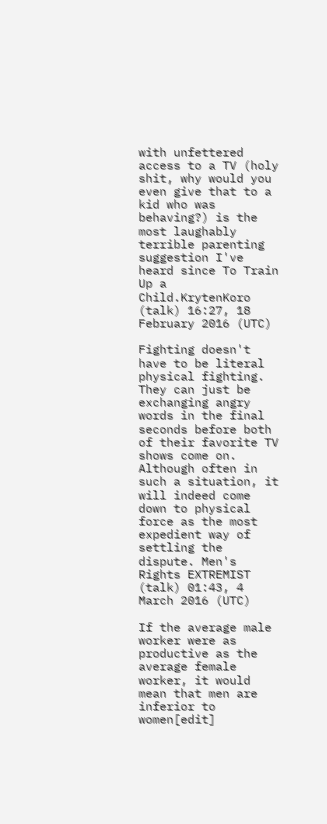with unfettered access to a TV (holy shit, why would you even give that to a kid who was behaving?) is the most laughably terrible parenting suggestion I've heard since To Train Up a Child.KrytenKoro (talk) 16:27, 18 February 2016 (UTC)

Fighting doesn't have to be literal physical fighting. They can just be exchanging angry words in the final seconds before both of their favorite TV shows come on. Although often in such a situation, it will indeed come down to physical force as the most expedient way of settling the dispute. Men's Rights EXTREMIST (talk) 01:43, 4 March 2016 (UTC)

If the average male worker were as productive as the average female worker, it would mean that men are inferior to women[edit]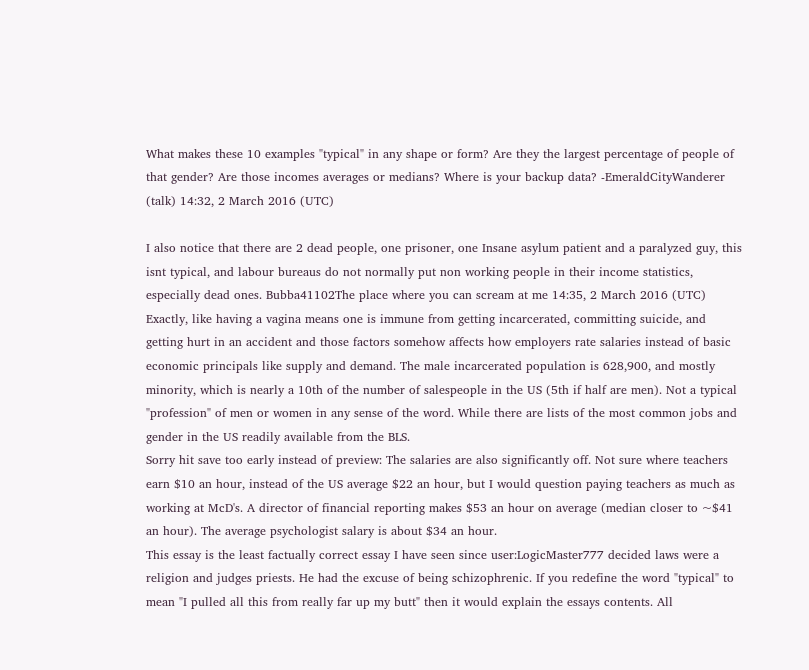What makes these 10 examples "typical" in any shape or form? Are they the largest percentage of people of that gender? Are those incomes averages or medians? Where is your backup data? -EmeraldCityWanderer (talk) 14:32, 2 March 2016 (UTC)

I also notice that there are 2 dead people, one prisoner, one Insane asylum patient and a paralyzed guy, this isnt typical, and labour bureaus do not normally put non working people in their income statistics, especially dead ones. Bubba41102The place where you can scream at me 14:35, 2 March 2016 (UTC)
Exactly, like having a vagina means one is immune from getting incarcerated, committing suicide, and getting hurt in an accident and those factors somehow affects how employers rate salaries instead of basic economic principals like supply and demand. The male incarcerated population is 628,900, and mostly minority, which is nearly a 10th of the number of salespeople in the US (5th if half are men). Not a typical "profession" of men or women in any sense of the word. While there are lists of the most common jobs and gender in the US readily available from the BLS.
Sorry hit save too early instead of preview: The salaries are also significantly off. Not sure where teachers earn $10 an hour, instead of the US average $22 an hour, but I would question paying teachers as much as working at McD's. A director of financial reporting makes $53 an hour on average (median closer to ~$41 an hour). The average psychologist salary is about $34 an hour.
This essay is the least factually correct essay I have seen since user:LogicMaster777 decided laws were a religion and judges priests. He had the excuse of being schizophrenic. If you redefine the word "typical" to mean "I pulled all this from really far up my butt" then it would explain the essays contents. All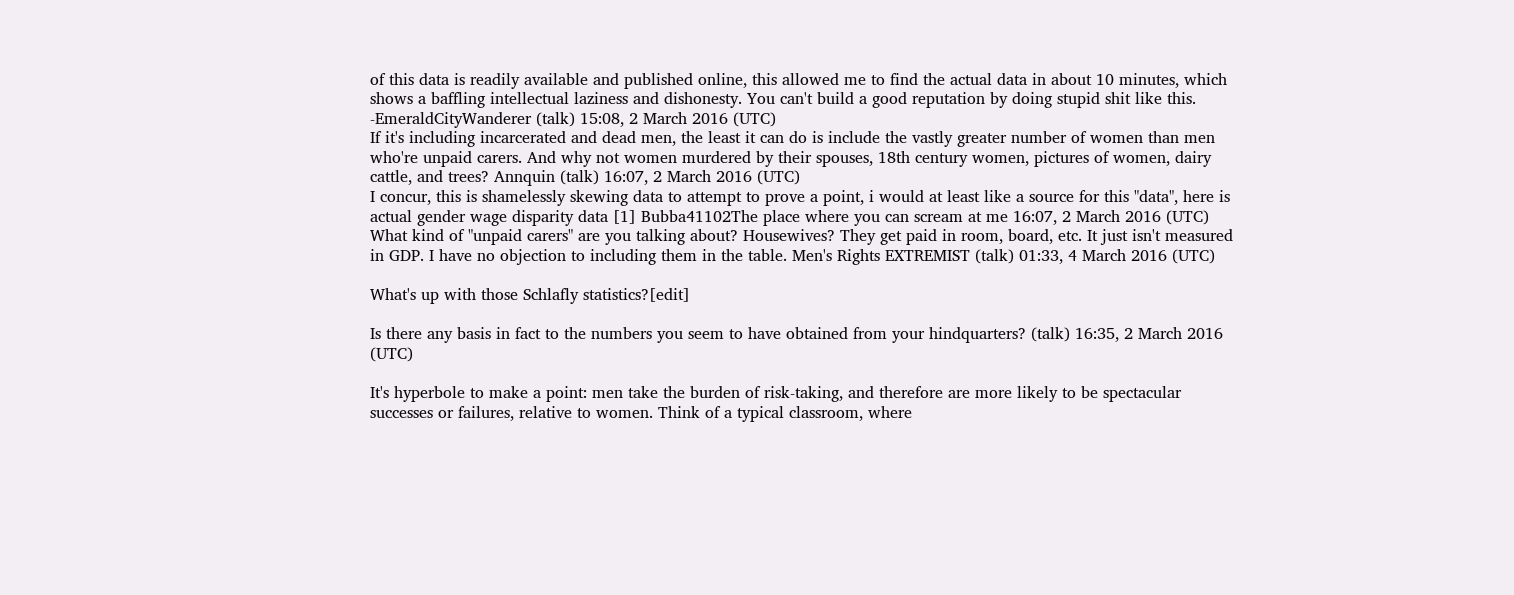of this data is readily available and published online, this allowed me to find the actual data in about 10 minutes, which shows a baffling intellectual laziness and dishonesty. You can't build a good reputation by doing stupid shit like this. -EmeraldCityWanderer (talk) 15:08, 2 March 2016 (UTC)
If it's including incarcerated and dead men, the least it can do is include the vastly greater number of women than men who're unpaid carers. And why not women murdered by their spouses, 18th century women, pictures of women, dairy cattle, and trees? Annquin (talk) 16:07, 2 March 2016 (UTC)
I concur, this is shamelessly skewing data to attempt to prove a point, i would at least like a source for this "data", here is actual gender wage disparity data [1] Bubba41102The place where you can scream at me 16:07, 2 March 2016 (UTC)
What kind of "unpaid carers" are you talking about? Housewives? They get paid in room, board, etc. It just isn't measured in GDP. I have no objection to including them in the table. Men's Rights EXTREMIST (talk) 01:33, 4 March 2016 (UTC)

What's up with those Schlafly statistics?[edit]

Is there any basis in fact to the numbers you seem to have obtained from your hindquarters? (talk) 16:35, 2 March 2016 (UTC)

It's hyperbole to make a point: men take the burden of risk-taking, and therefore are more likely to be spectacular successes or failures, relative to women. Think of a typical classroom, where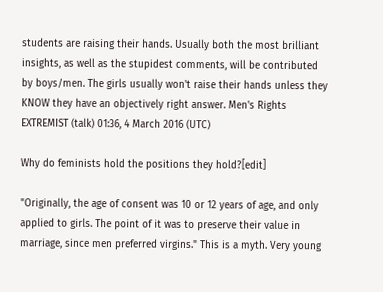students are raising their hands. Usually both the most brilliant insights, as well as the stupidest comments, will be contributed by boys/men. The girls usually won't raise their hands unless they KNOW they have an objectively right answer. Men's Rights EXTREMIST (talk) 01:36, 4 March 2016 (UTC)

Why do feminists hold the positions they hold?[edit]

"Originally, the age of consent was 10 or 12 years of age, and only applied to girls. The point of it was to preserve their value in marriage, since men preferred virgins." This is a myth. Very young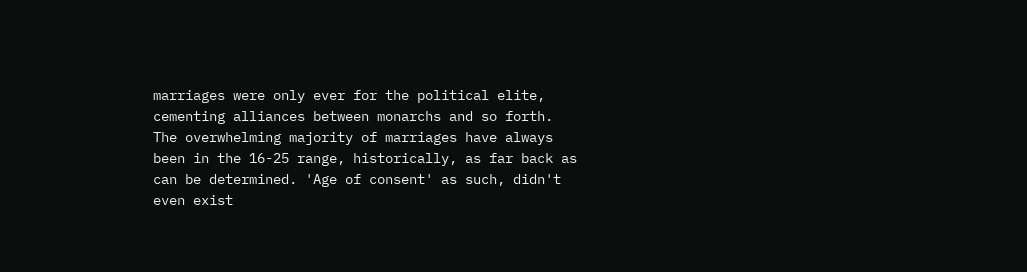marriages were only ever for the political elite, cementing alliances between monarchs and so forth. The overwhelming majority of marriages have always been in the 16-25 range, historically, as far back as can be determined. 'Age of consent' as such, didn't even exist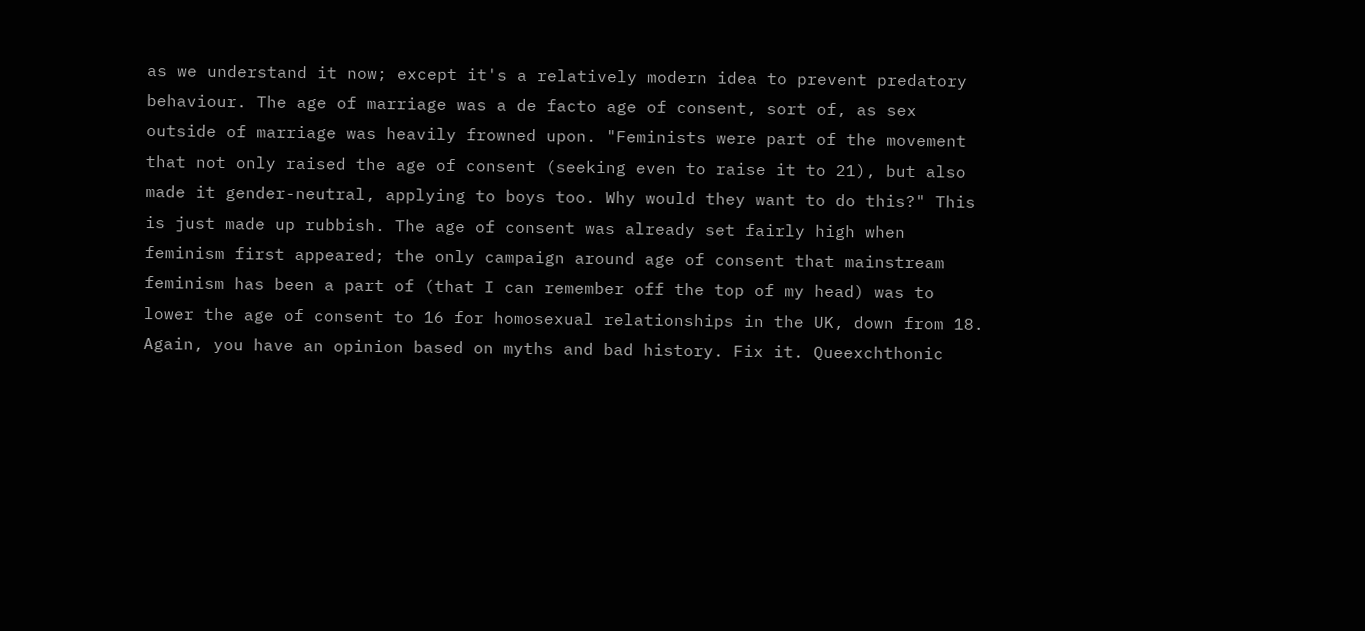as we understand it now; except it's a relatively modern idea to prevent predatory behaviour. The age of marriage was a de facto age of consent, sort of, as sex outside of marriage was heavily frowned upon. "Feminists were part of the movement that not only raised the age of consent (seeking even to raise it to 21), but also made it gender-neutral, applying to boys too. Why would they want to do this?" This is just made up rubbish. The age of consent was already set fairly high when feminism first appeared; the only campaign around age of consent that mainstream feminism has been a part of (that I can remember off the top of my head) was to lower the age of consent to 16 for homosexual relationships in the UK, down from 18. Again, you have an opinion based on myths and bad history. Fix it. Queexchthonic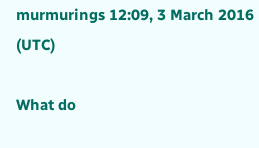murmurings 12:09, 3 March 2016 (UTC)

What do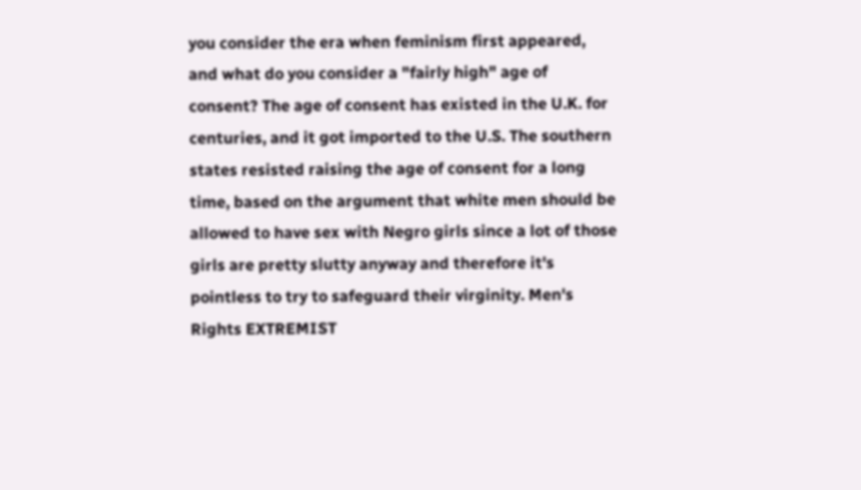you consider the era when feminism first appeared, and what do you consider a "fairly high" age of consent? The age of consent has existed in the U.K. for centuries, and it got imported to the U.S. The southern states resisted raising the age of consent for a long time, based on the argument that white men should be allowed to have sex with Negro girls since a lot of those girls are pretty slutty anyway and therefore it's pointless to try to safeguard their virginity. Men's Rights EXTREMIST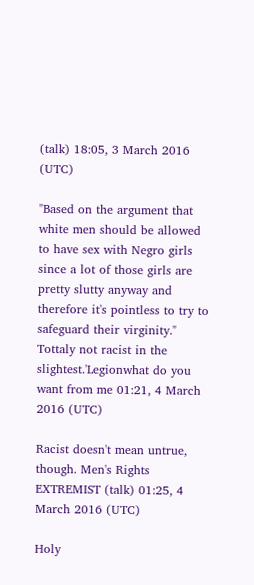(talk) 18:05, 3 March 2016 (UTC)

"Based on the argument that white men should be allowed to have sex with Negro girls since a lot of those girls are pretty slutty anyway and therefore it's pointless to try to safeguard their virginity." Tottaly not racist in the slightest.'Legionwhat do you want from me 01:21, 4 March 2016 (UTC)

Racist doesn't mean untrue, though. Men's Rights EXTREMIST (talk) 01:25, 4 March 2016 (UTC)

Holy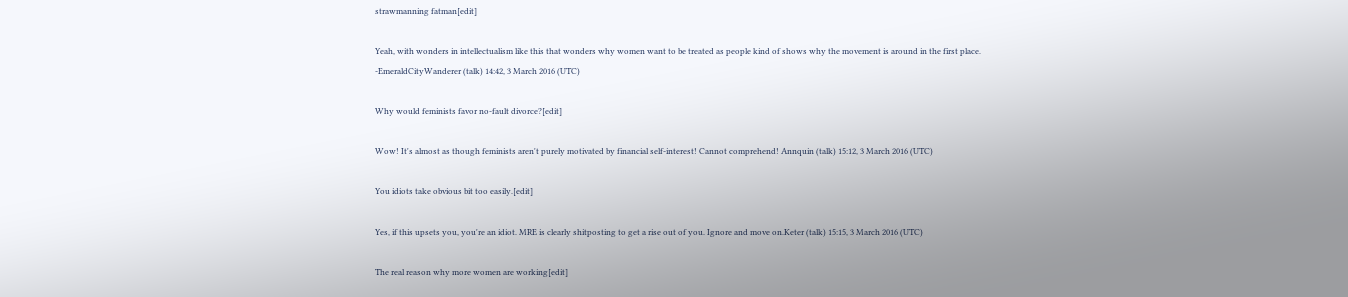strawmanning fatman[edit]

Yeah, with wonders in intellectualism like this that wonders why women want to be treated as people kind of shows why the movement is around in the first place. -EmeraldCityWanderer (talk) 14:42, 3 March 2016 (UTC)

Why would feminists favor no-fault divorce?[edit]

Wow! It's almost as though feminists aren't purely motivated by financial self-interest! Cannot comprehend! Annquin (talk) 15:12, 3 March 2016 (UTC)

You idiots take obvious bit too easily.[edit]

Yes, if this upsets you, you're an idiot. MRE is clearly shitposting to get a rise out of you. Ignore and move on.Keter (talk) 15:15, 3 March 2016 (UTC)

The real reason why more women are working[edit]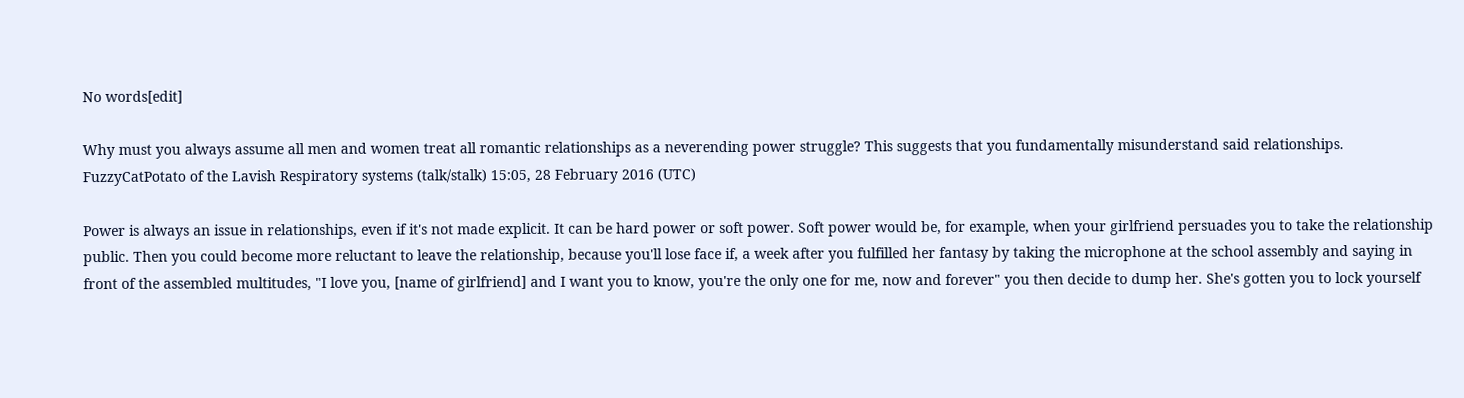No words[edit]

Why must you always assume all men and women treat all romantic relationships as a neverending power struggle? This suggests that you fundamentally misunderstand said relationships. FuzzyCatPotato of the Lavish Respiratory systems (talk/stalk) 15:05, 28 February 2016 (UTC)

Power is always an issue in relationships, even if it's not made explicit. It can be hard power or soft power. Soft power would be, for example, when your girlfriend persuades you to take the relationship public. Then you could become more reluctant to leave the relationship, because you'll lose face if, a week after you fulfilled her fantasy by taking the microphone at the school assembly and saying in front of the assembled multitudes, "I love you, [name of girlfriend] and I want you to know, you're the only one for me, now and forever" you then decide to dump her. She's gotten you to lock yourself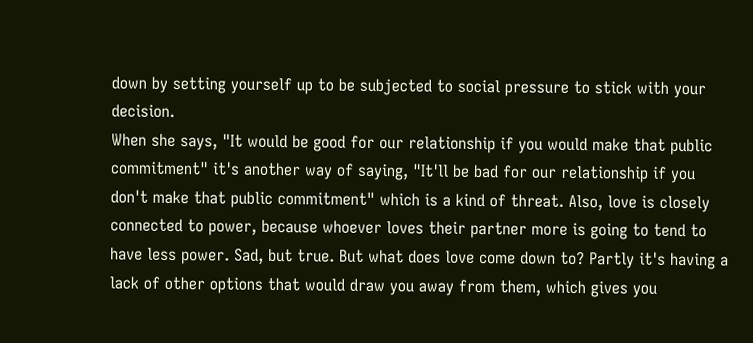down by setting yourself up to be subjected to social pressure to stick with your decision.
When she says, "It would be good for our relationship if you would make that public commitment" it's another way of saying, "It'll be bad for our relationship if you don't make that public commitment" which is a kind of threat. Also, love is closely connected to power, because whoever loves their partner more is going to tend to have less power. Sad, but true. But what does love come down to? Partly it's having a lack of other options that would draw you away from them, which gives you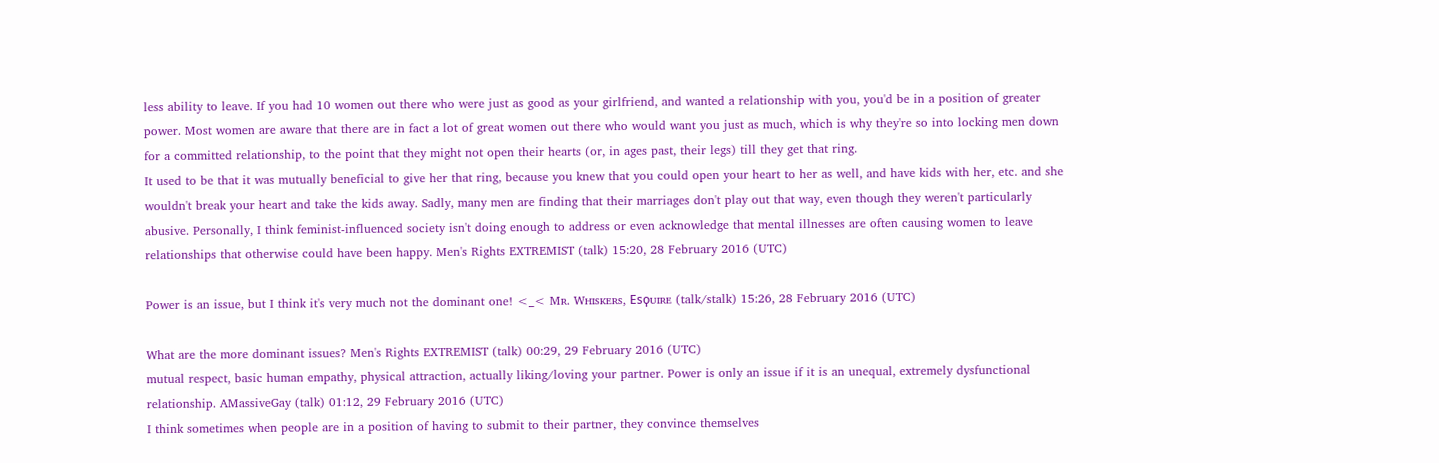less ability to leave. If you had 10 women out there who were just as good as your girlfriend, and wanted a relationship with you, you'd be in a position of greater power. Most women are aware that there are in fact a lot of great women out there who would want you just as much, which is why they're so into locking men down for a committed relationship, to the point that they might not open their hearts (or, in ages past, their legs) till they get that ring.
It used to be that it was mutually beneficial to give her that ring, because you knew that you could open your heart to her as well, and have kids with her, etc. and she wouldn't break your heart and take the kids away. Sadly, many men are finding that their marriages don't play out that way, even though they weren't particularly abusive. Personally, I think feminist-influenced society isn't doing enough to address or even acknowledge that mental illnesses are often causing women to leave relationships that otherwise could have been happy. Men's Rights EXTREMIST (talk) 15:20, 28 February 2016 (UTC)

Power is an issue, but I think it's very much not the dominant one! <_< Mʀ. Wʜɪsᴋᴇʀs, Esϙᴜɪʀᴇ (talk/stalk) 15:26, 28 February 2016 (UTC)

What are the more dominant issues? Men's Rights EXTREMIST (talk) 00:29, 29 February 2016 (UTC)
mutual respect, basic human empathy, physical attraction, actually liking/loving your partner. Power is only an issue if it is an unequal, extremely dysfunctional relationship. AMassiveGay (talk) 01:12, 29 February 2016 (UTC)
I think sometimes when people are in a position of having to submit to their partner, they convince themselves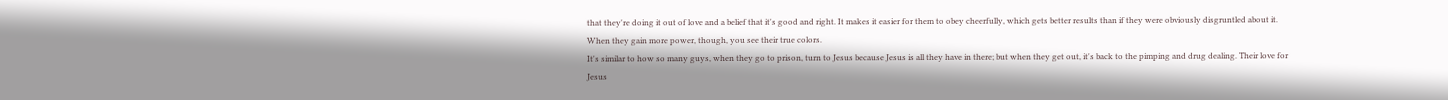that they're doing it out of love and a belief that it's good and right. It makes it easier for them to obey cheerfully, which gets better results than if they were obviously disgruntled about it. When they gain more power, though, you see their true colors.
It's similar to how so many guys, when they go to prison, turn to Jesus because Jesus is all they have in there; but when they get out, it's back to the pimping and drug dealing. Their love for Jesus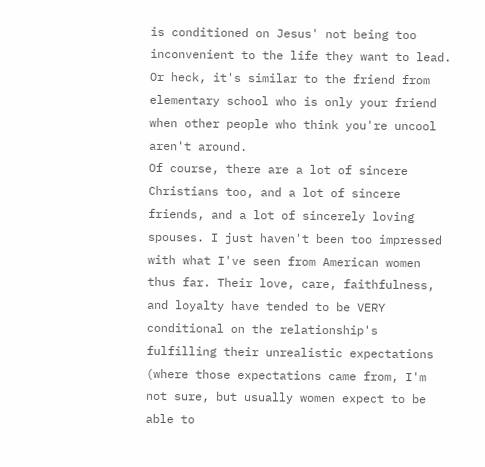is conditioned on Jesus' not being too inconvenient to the life they want to lead. Or heck, it's similar to the friend from elementary school who is only your friend when other people who think you're uncool aren't around.
Of course, there are a lot of sincere Christians too, and a lot of sincere friends, and a lot of sincerely loving spouses. I just haven't been too impressed with what I've seen from American women thus far. Their love, care, faithfulness, and loyalty have tended to be VERY conditional on the relationship's fulfilling their unrealistic expectations (where those expectations came from, I'm not sure, but usually women expect to be able to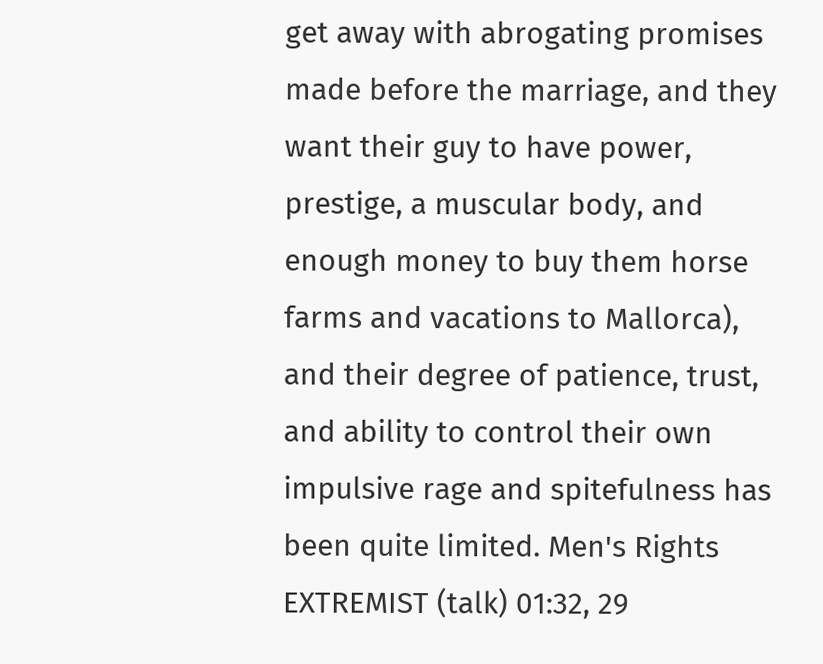get away with abrogating promises made before the marriage, and they want their guy to have power, prestige, a muscular body, and enough money to buy them horse farms and vacations to Mallorca), and their degree of patience, trust, and ability to control their own impulsive rage and spitefulness has been quite limited. Men's Rights EXTREMIST (talk) 01:32, 29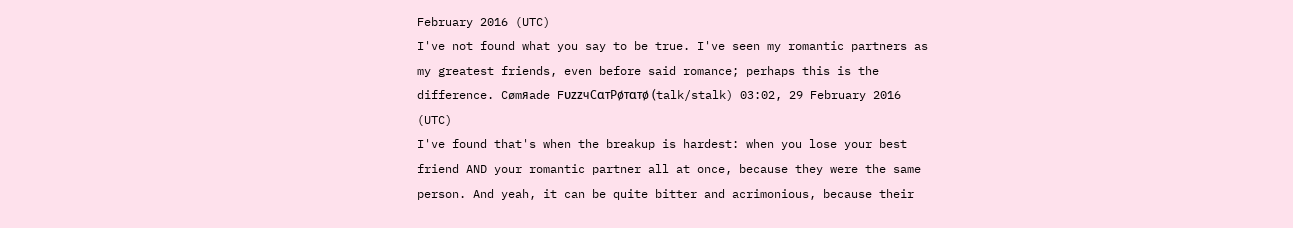February 2016 (UTC)
I've not found what you say to be true. I've seen my romantic partners as my greatest friends, even before said romance; perhaps this is the difference. Cømяade FυzzчCαтPøтαтø (talk/stalk) 03:02, 29 February 2016 (UTC)
I've found that's when the breakup is hardest: when you lose your best friend AND your romantic partner all at once, because they were the same person. And yeah, it can be quite bitter and acrimonious, because their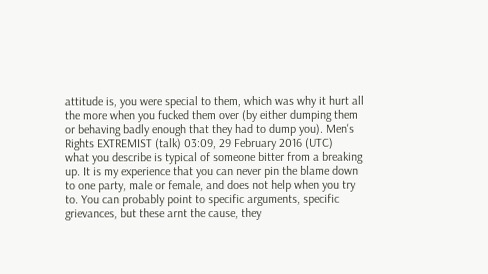attitude is, you were special to them, which was why it hurt all the more when you fucked them over (by either dumping them or behaving badly enough that they had to dump you). Men's Rights EXTREMIST (talk) 03:09, 29 February 2016 (UTC)
what you describe is typical of someone bitter from a breaking up. It is my experience that you can never pin the blame down to one party, male or female, and does not help when you try to. You can probably point to specific arguments, specific grievances, but these arnt the cause, they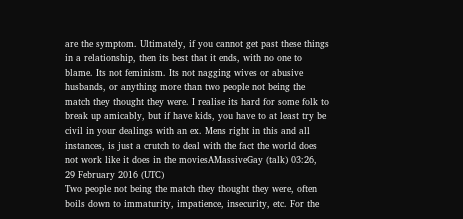are the symptom. Ultimately, if you cannot get past these things in a relationship, then its best that it ends, with no one to blame. Its not feminism. Its not nagging wives or abusive husbands, or anything more than two people not being the match they thought they were. I realise its hard for some folk to break up amicably, but if have kids, you have to at least try be civil in your dealings with an ex. Mens right in this and all instances, is just a crutch to deal with the fact the world does not work like it does in the moviesAMassiveGay (talk) 03:26, 29 February 2016 (UTC)
Two people not being the match they thought they were, often boils down to immaturity, impatience, insecurity, etc. For the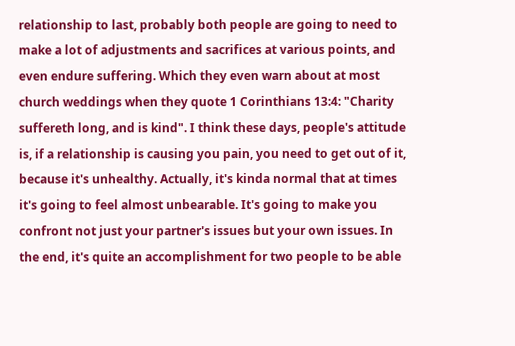relationship to last, probably both people are going to need to make a lot of adjustments and sacrifices at various points, and even endure suffering. Which they even warn about at most church weddings when they quote 1 Corinthians 13:4: "Charity suffereth long, and is kind". I think these days, people's attitude is, if a relationship is causing you pain, you need to get out of it, because it's unhealthy. Actually, it's kinda normal that at times it's going to feel almost unbearable. It's going to make you confront not just your partner's issues but your own issues. In the end, it's quite an accomplishment for two people to be able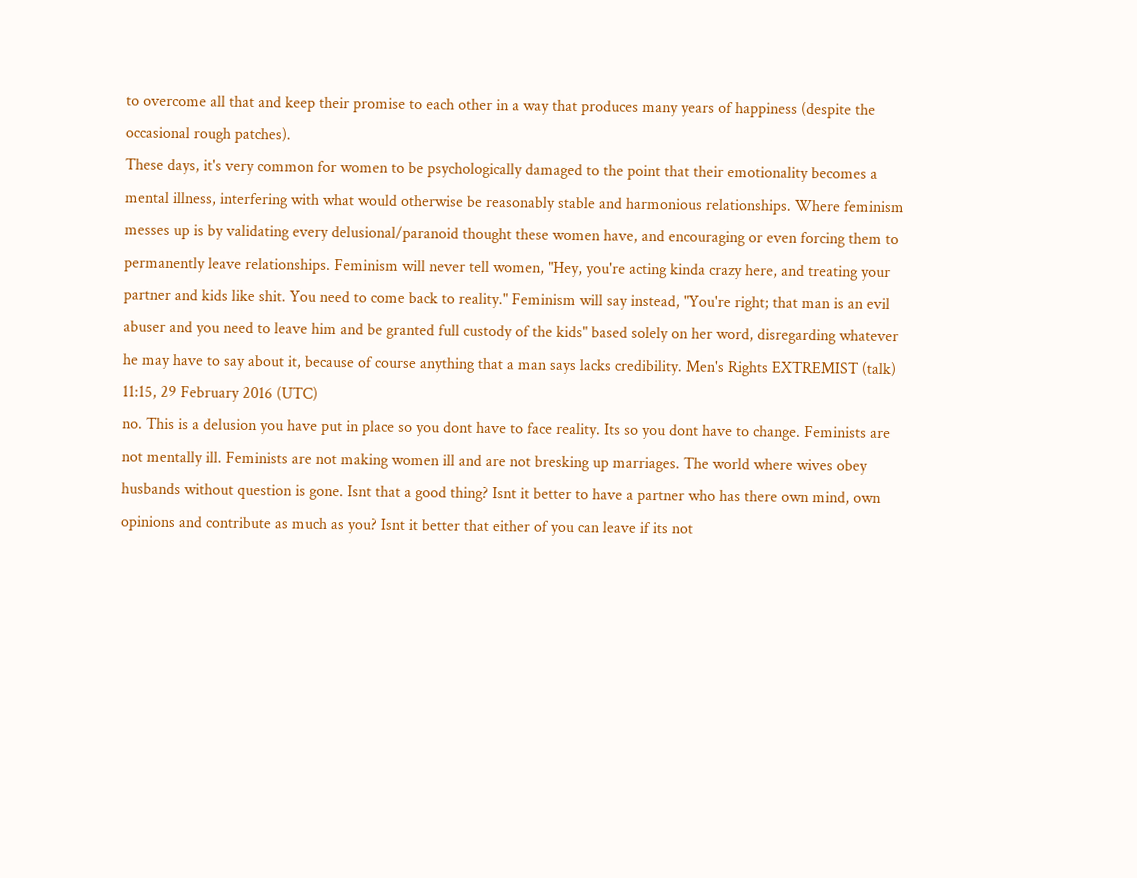to overcome all that and keep their promise to each other in a way that produces many years of happiness (despite the occasional rough patches).
These days, it's very common for women to be psychologically damaged to the point that their emotionality becomes a mental illness, interfering with what would otherwise be reasonably stable and harmonious relationships. Where feminism messes up is by validating every delusional/paranoid thought these women have, and encouraging or even forcing them to permanently leave relationships. Feminism will never tell women, "Hey, you're acting kinda crazy here, and treating your partner and kids like shit. You need to come back to reality." Feminism will say instead, "You're right; that man is an evil abuser and you need to leave him and be granted full custody of the kids" based solely on her word, disregarding whatever he may have to say about it, because of course anything that a man says lacks credibility. Men's Rights EXTREMIST (talk) 11:15, 29 February 2016 (UTC)
no. This is a delusion you have put in place so you dont have to face reality. Its so you dont have to change. Feminists are not mentally ill. Feminists are not making women ill and are not bresking up marriages. The world where wives obey husbands without question is gone. Isnt that a good thing? Isnt it better to have a partner who has there own mind, own opinions and contribute as much as you? Isnt it better that either of you can leave if its not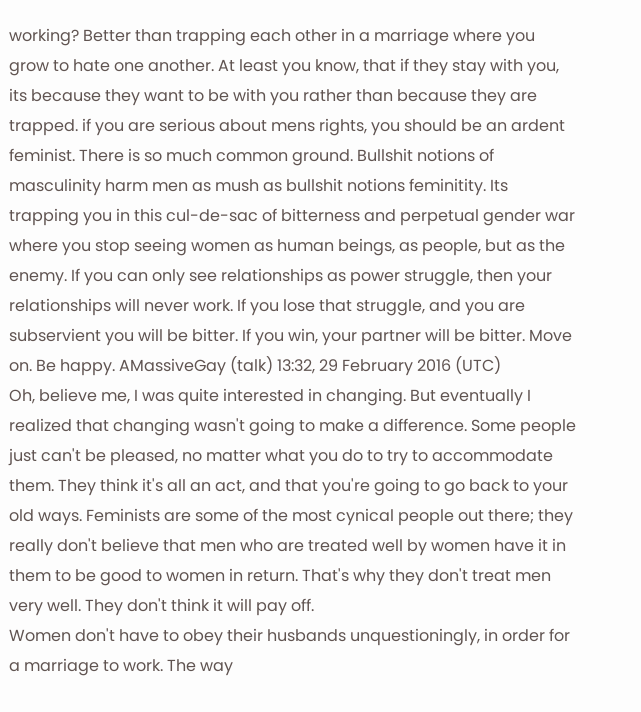working? Better than trapping each other in a marriage where you grow to hate one another. At least you know, that if they stay with you, its because they want to be with you rather than because they are trapped. if you are serious about mens rights, you should be an ardent feminist. There is so much common ground. Bullshit notions of masculinity harm men as mush as bullshit notions feminitity. Its trapping you in this cul-de-sac of bitterness and perpetual gender war where you stop seeing women as human beings, as people, but as the enemy. If you can only see relationships as power struggle, then your relationships will never work. If you lose that struggle, and you are subservient you will be bitter. If you win, your partner will be bitter. Move on. Be happy. AMassiveGay (talk) 13:32, 29 February 2016 (UTC)
Oh, believe me, I was quite interested in changing. But eventually I realized that changing wasn't going to make a difference. Some people just can't be pleased, no matter what you do to try to accommodate them. They think it's all an act, and that you're going to go back to your old ways. Feminists are some of the most cynical people out there; they really don't believe that men who are treated well by women have it in them to be good to women in return. That's why they don't treat men very well. They don't think it will pay off.
Women don't have to obey their husbands unquestioningly, in order for a marriage to work. The way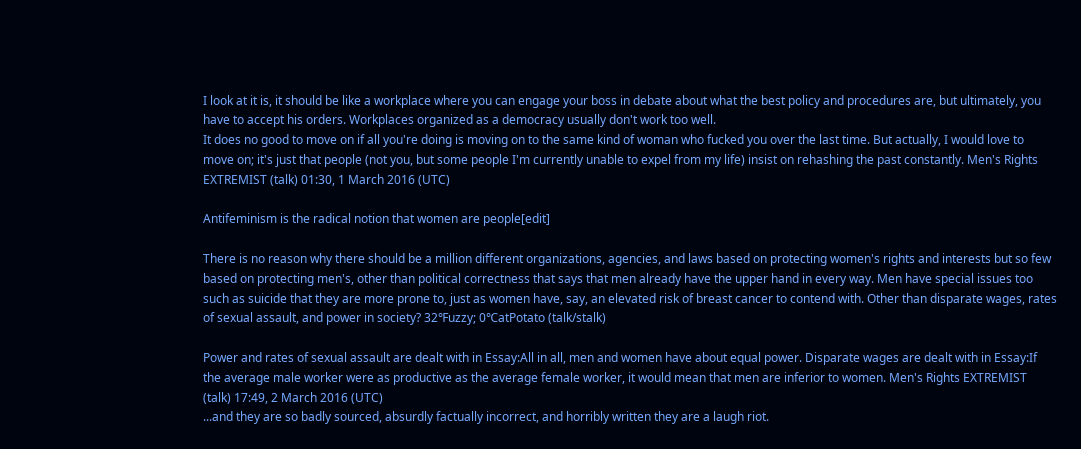I look at it is, it should be like a workplace where you can engage your boss in debate about what the best policy and procedures are, but ultimately, you have to accept his orders. Workplaces organized as a democracy usually don't work too well.
It does no good to move on if all you're doing is moving on to the same kind of woman who fucked you over the last time. But actually, I would love to move on; it's just that people (not you, but some people I'm currently unable to expel from my life) insist on rehashing the past constantly. Men's Rights EXTREMIST (talk) 01:30, 1 March 2016 (UTC)

Antifeminism is the radical notion that women are people[edit]

There is no reason why there should be a million different organizations, agencies, and laws based on protecting women's rights and interests but so few based on protecting men's, other than political correctness that says that men already have the upper hand in every way. Men have special issues too such as suicide that they are more prone to, just as women have, say, an elevated risk of breast cancer to contend with. Other than disparate wages, rates of sexual assault, and power in society? 32℉uzzy; 0℃atPotato (talk/stalk)

Power and rates of sexual assault are dealt with in Essay:All in all, men and women have about equal power. Disparate wages are dealt with in Essay:If the average male worker were as productive as the average female worker, it would mean that men are inferior to women. Men's Rights EXTREMIST (talk) 17:49, 2 March 2016 (UTC)
...and they are so badly sourced, absurdly factually incorrect, and horribly written they are a laugh riot.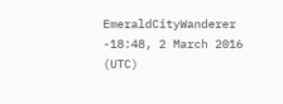EmeraldCityWanderer -18:48, 2 March 2016 (UTC)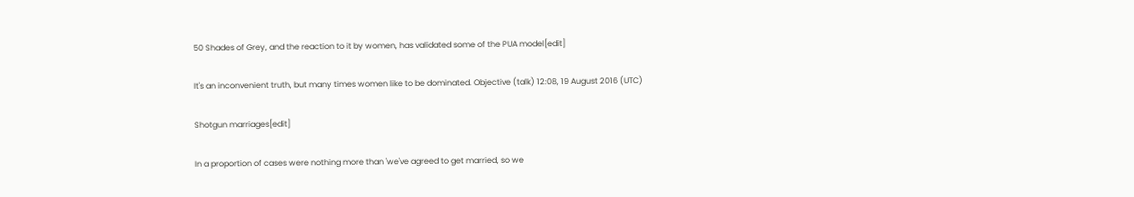50 Shades of Grey, and the reaction to it by women, has validated some of the PUA model[edit]

It's an inconvenient truth, but many times women like to be dominated. Objective (talk) 12:08, 19 August 2016 (UTC)

Shotgun marriages[edit]

In a proportion of cases were nothing more than 'we've agreed to get married, so we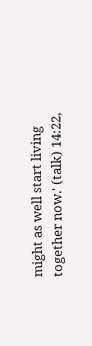might as well start living together now.' (talk) 14:22,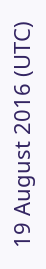19 August 2016 (UTC)